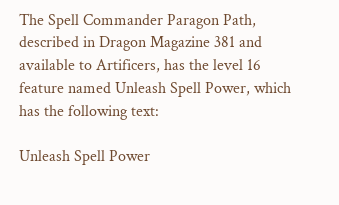The Spell Commander Paragon Path, described in Dragon Magazine 381 and available to Artificers, has the level 16 feature named Unleash Spell Power, which has the following text:

Unleash Spell Power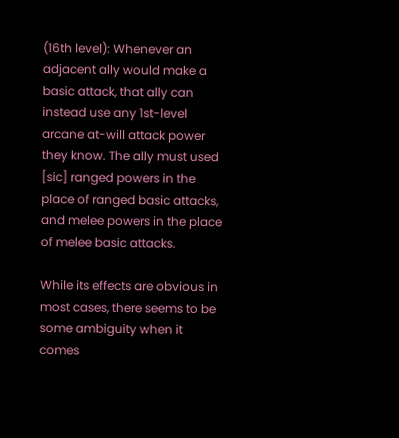(16th level): Whenever an adjacent ally would make a basic attack, that ally can instead use any 1st-level arcane at-will attack power they know. The ally must used [sic] ranged powers in the place of ranged basic attacks, and melee powers in the place of melee basic attacks.

While its effects are obvious in most cases, there seems to be some ambiguity when it comes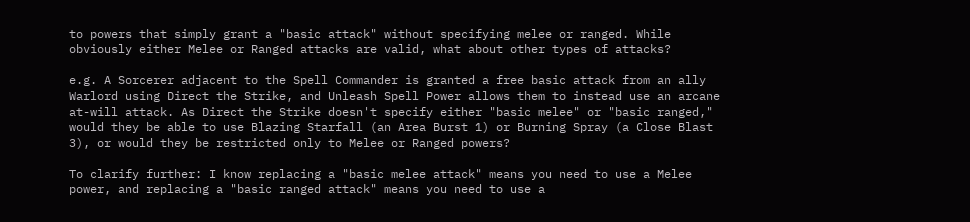to powers that simply grant a "basic attack" without specifying melee or ranged. While obviously either Melee or Ranged attacks are valid, what about other types of attacks?

e.g. A Sorcerer adjacent to the Spell Commander is granted a free basic attack from an ally Warlord using Direct the Strike, and Unleash Spell Power allows them to instead use an arcane at-will attack. As Direct the Strike doesn't specify either "basic melee" or "basic ranged," would they be able to use Blazing Starfall (an Area Burst 1) or Burning Spray (a Close Blast 3), or would they be restricted only to Melee or Ranged powers?

To clarify further: I know replacing a "basic melee attack" means you need to use a Melee power, and replacing a "basic ranged attack" means you need to use a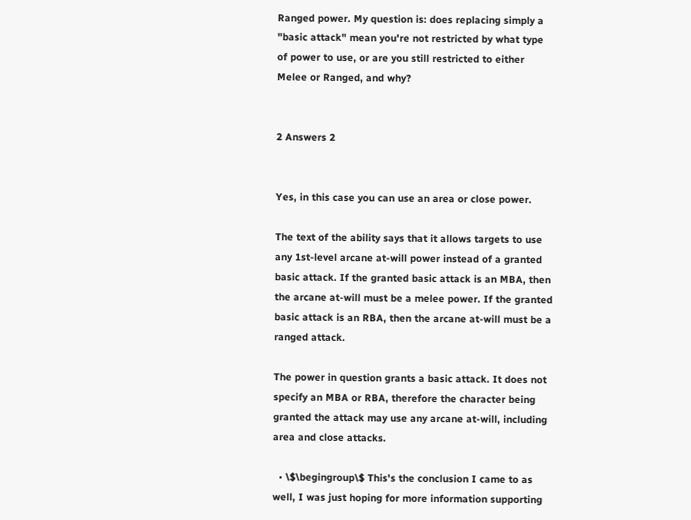Ranged power. My question is: does replacing simply a "basic attack" mean you're not restricted by what type of power to use, or are you still restricted to either Melee or Ranged, and why?


2 Answers 2


Yes, in this case you can use an area or close power.

The text of the ability says that it allows targets to use any 1st-level arcane at-will power instead of a granted basic attack. If the granted basic attack is an MBA, then the arcane at-will must be a melee power. If the granted basic attack is an RBA, then the arcane at-will must be a ranged attack.

The power in question grants a basic attack. It does not specify an MBA or RBA, therefore the character being granted the attack may use any arcane at-will, including area and close attacks.

  • \$\begingroup\$ This's the conclusion I came to as well, I was just hoping for more information supporting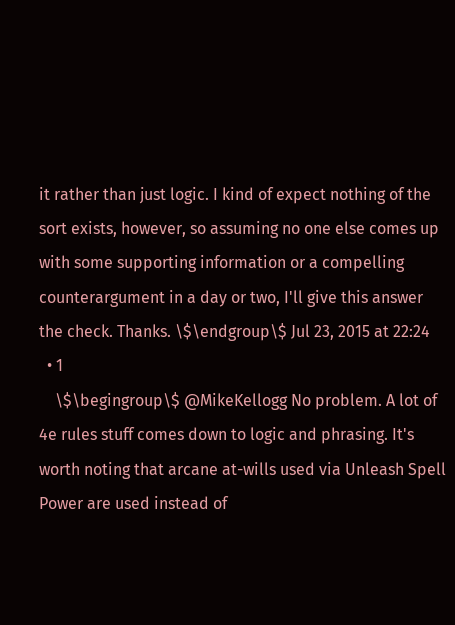it rather than just logic. I kind of expect nothing of the sort exists, however, so assuming no one else comes up with some supporting information or a compelling counterargument in a day or two, I'll give this answer the check. Thanks. \$\endgroup\$ Jul 23, 2015 at 22:24
  • 1
    \$\begingroup\$ @MikeKellogg No problem. A lot of 4e rules stuff comes down to logic and phrasing. It's worth noting that arcane at-wills used via Unleash Spell Power are used instead of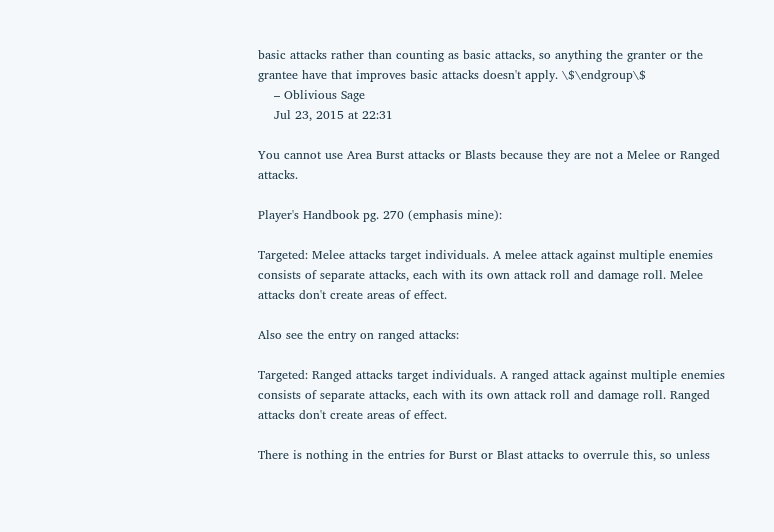basic attacks rather than counting as basic attacks, so anything the granter or the grantee have that improves basic attacks doesn't apply. \$\endgroup\$
    – Oblivious Sage
    Jul 23, 2015 at 22:31

You cannot use Area Burst attacks or Blasts because they are not a Melee or Ranged attacks.

Player's Handbook pg. 270 (emphasis mine):

Targeted: Melee attacks target individuals. A melee attack against multiple enemies consists of separate attacks, each with its own attack roll and damage roll. Melee attacks don't create areas of effect.

Also see the entry on ranged attacks:

Targeted: Ranged attacks target individuals. A ranged attack against multiple enemies consists of separate attacks, each with its own attack roll and damage roll. Ranged attacks don't create areas of effect.

There is nothing in the entries for Burst or Blast attacks to overrule this, so unless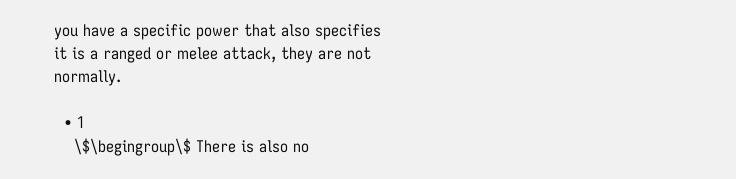you have a specific power that also specifies it is a ranged or melee attack, they are not normally.

  • 1
    \$\begingroup\$ There is also no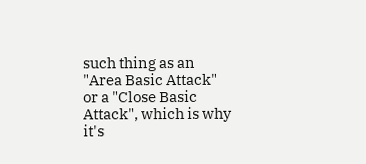such thing as an "Area Basic Attack" or a "Close Basic Attack", which is why it's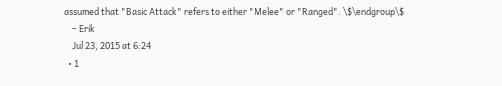assumed that "Basic Attack" refers to either "Melee" or "Ranged". \$\endgroup\$
    – Erik
    Jul 23, 2015 at 6:24
  • 1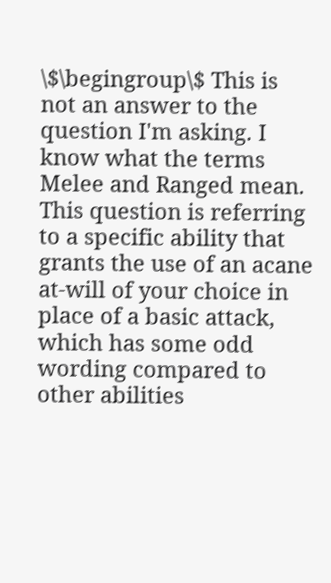\$\begingroup\$ This is not an answer to the question I'm asking. I know what the terms Melee and Ranged mean. This question is referring to a specific ability that grants the use of an acane at-will of your choice in place of a basic attack, which has some odd wording compared to other abilities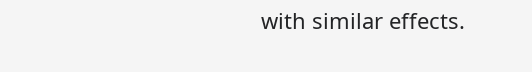with similar effects.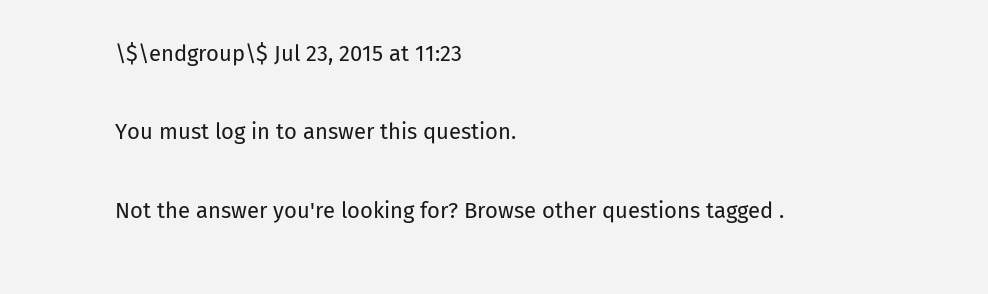\$\endgroup\$ Jul 23, 2015 at 11:23

You must log in to answer this question.

Not the answer you're looking for? Browse other questions tagged .